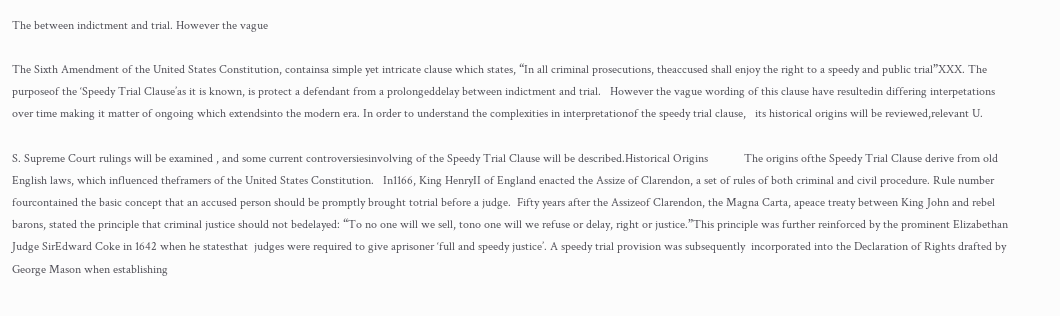The between indictment and trial. However the vague

The Sixth Amendment of the United States Constitution, containsa simple yet intricate clause which states, “In all criminal prosecutions, theaccused shall enjoy the right to a speedy and public trial”XXX. The purposeof the ‘Speedy Trial Clause’as it is known, is protect a defendant from a prolongeddelay between indictment and trial.   However the vague wording of this clause have resultedin differing interpetations over time making it matter of ongoing which extendsinto the modern era. In order to understand the complexities in interpretationof the speedy trial clause,   its historical origins will be reviewed,relevant U.

S. Supreme Court rulings will be examined , and some current controversiesinvolving of the Speedy Trial Clause will be described.Historical Origins            The origins ofthe Speedy Trial Clause derive from old English laws, which influenced theframers of the United States Constitution.   In1166, King HenryII of England enacted the Assize of Clarendon, a set of rules of both criminal and civil procedure. Rule number fourcontained the basic concept that an accused person should be promptly brought totrial before a judge.  Fifty years after the Assizeof Clarendon, the Magna Carta, apeace treaty between King John and rebel barons, stated the principle that criminal justice should not bedelayed: “To no one will we sell, tono one will we refuse or delay, right or justice.”This principle was further reinforced by the prominent Elizabethan Judge SirEdward Coke in 1642 when he statesthat  judges were required to give aprisoner ‘full and speedy justice’. A speedy trial provision was subsequently  incorporated into the Declaration of Rights drafted by George Mason when establishing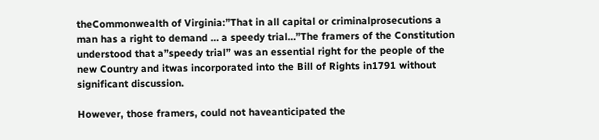theCommonwealth of Virginia:”That in all capital or criminalprosecutions a man has a right to demand … a speedy trial…”The framers of the Constitution understood that a”speedy trial” was an essential right for the people of the new Country and itwas incorporated into the Bill of Rights in1791 without significant discussion.

However, those framers, could not haveanticipated the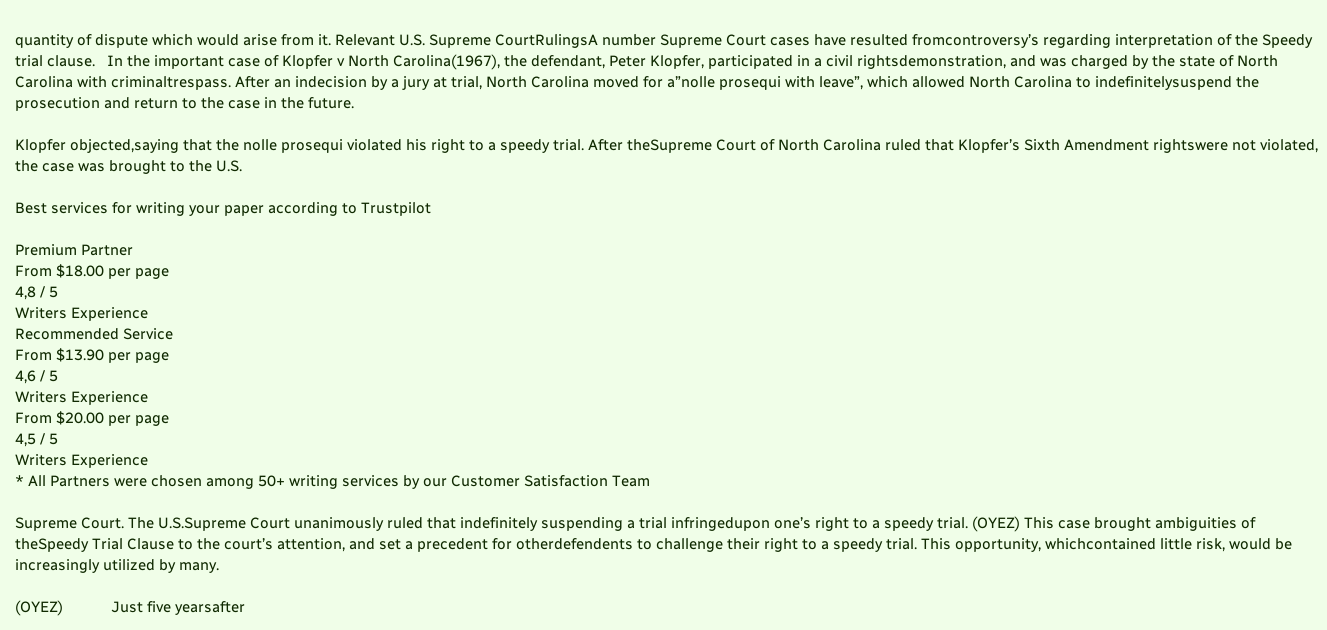quantity of dispute which would arise from it. Relevant U.S. Supreme CourtRulingsA number Supreme Court cases have resulted fromcontroversy’s regarding interpretation of the Speedy trial clause.   In the important case of Klopfer v North Carolina(1967), the defendant, Peter Klopfer, participated in a civil rightsdemonstration, and was charged by the state of North Carolina with criminaltrespass. After an indecision by a jury at trial, North Carolina moved for a”nolle prosequi with leave”, which allowed North Carolina to indefinitelysuspend the prosecution and return to the case in the future.

Klopfer objected,saying that the nolle prosequi violated his right to a speedy trial. After theSupreme Court of North Carolina ruled that Klopfer’s Sixth Amendment rightswere not violated, the case was brought to the U.S.

Best services for writing your paper according to Trustpilot

Premium Partner
From $18.00 per page
4,8 / 5
Writers Experience
Recommended Service
From $13.90 per page
4,6 / 5
Writers Experience
From $20.00 per page
4,5 / 5
Writers Experience
* All Partners were chosen among 50+ writing services by our Customer Satisfaction Team

Supreme Court. The U.S.Supreme Court unanimously ruled that indefinitely suspending a trial infringedupon one’s right to a speedy trial. (OYEZ) This case brought ambiguities of theSpeedy Trial Clause to the court’s attention, and set a precedent for otherdefendents to challenge their right to a speedy trial. This opportunity, whichcontained little risk, would be increasingly utilized by many.

(OYEZ)            Just five yearsafter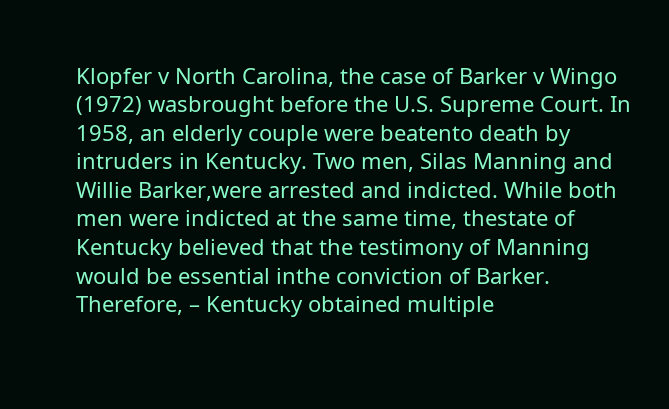Klopfer v North Carolina, the case of Barker v Wingo (1972) wasbrought before the U.S. Supreme Court. In 1958, an elderly couple were beatento death by intruders in Kentucky. Two men, Silas Manning and Willie Barker,were arrested and indicted. While both men were indicted at the same time, thestate of Kentucky believed that the testimony of Manning would be essential inthe conviction of Barker. Therefore, – Kentucky obtained multiple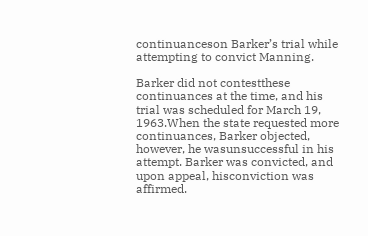continuanceson Barker’s trial while attempting to convict Manning.

Barker did not contestthese continuances at the time, and his trial was scheduled for March 19, 1963.When the state requested more continuances, Barker objected, however, he wasunsuccessful in his attempt. Barker was convicted, and upon appeal, hisconviction was affirmed.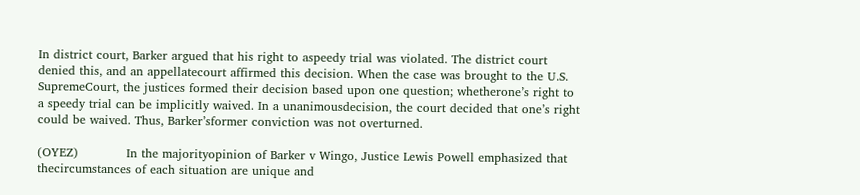In district court, Barker argued that his right to aspeedy trial was violated. The district court denied this, and an appellatecourt affirmed this decision. When the case was brought to the U.S. SupremeCourt, the justices formed their decision based upon one question; whetherone’s right to a speedy trial can be implicitly waived. In a unanimousdecision, the court decided that one’s right could be waived. Thus, Barker’sformer conviction was not overturned.

(OYEZ)            In the majorityopinion of Barker v Wingo, Justice Lewis Powell emphasized that   thecircumstances of each situation are unique and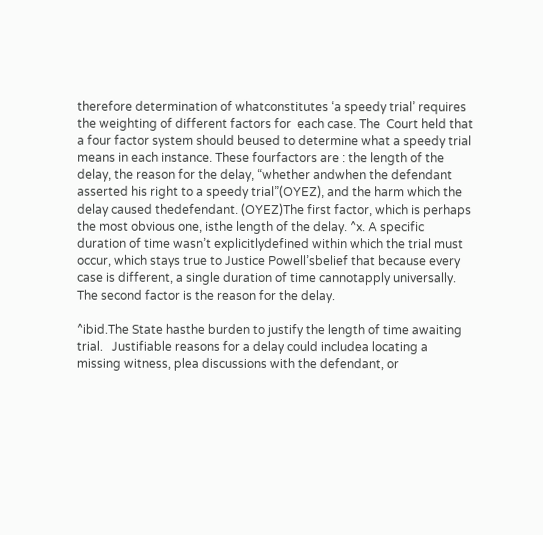therefore determination of whatconstitutes ‘a speedy trial’ requires the weighting of different factors for  each case. The  Court held that a four factor system should beused to determine what a speedy trial means in each instance. These fourfactors are : the length of the delay, the reason for the delay, “whether andwhen the defendant asserted his right to a speedy trial”(OYEZ), and the harm which the delay caused thedefendant. (OYEZ)The first factor, which is perhaps the most obvious one, isthe length of the delay. ^x. A specific duration of time wasn’t explicitlydefined within which the trial must occur, which stays true to Justice Powell’sbelief that because every case is different, a single duration of time cannotapply universally.  The second factor is the reason for the delay.

^ibid.The State hasthe burden to justify the length of time awaiting trial.   Justifiable reasons for a delay could includea locating a missing witness, plea discussions with the defendant, or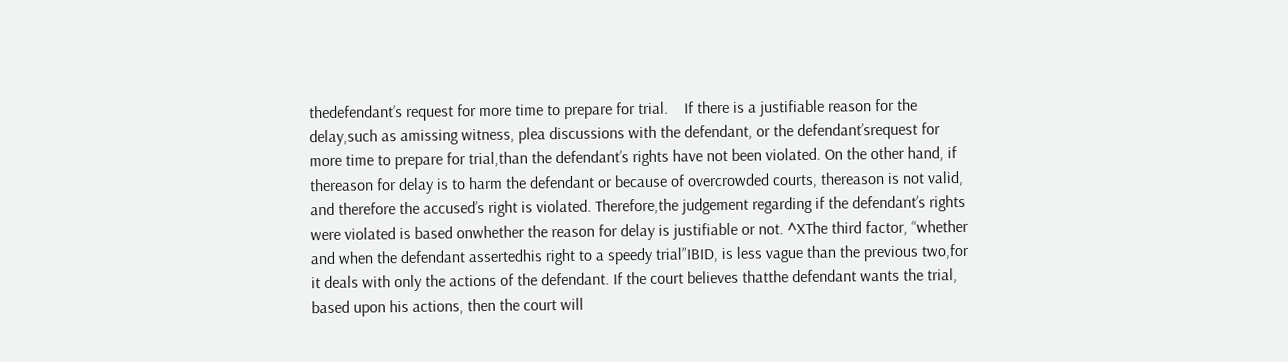thedefendant’s request for more time to prepare for trial.    If there is a justifiable reason for the delay,such as amissing witness, plea discussions with the defendant, or the defendant’srequest for more time to prepare for trial,than the defendant’s rights have not been violated. On the other hand, if thereason for delay is to harm the defendant or because of overcrowded courts, thereason is not valid, and therefore the accused’s right is violated. Therefore,the judgement regarding if the defendant’s rights were violated is based onwhether the reason for delay is justifiable or not. ^XThe third factor, “whether and when the defendant assertedhis right to a speedy trial”IBID, is less vague than the previous two,for it deals with only the actions of the defendant. If the court believes thatthe defendant wants the trial, based upon his actions, then the court will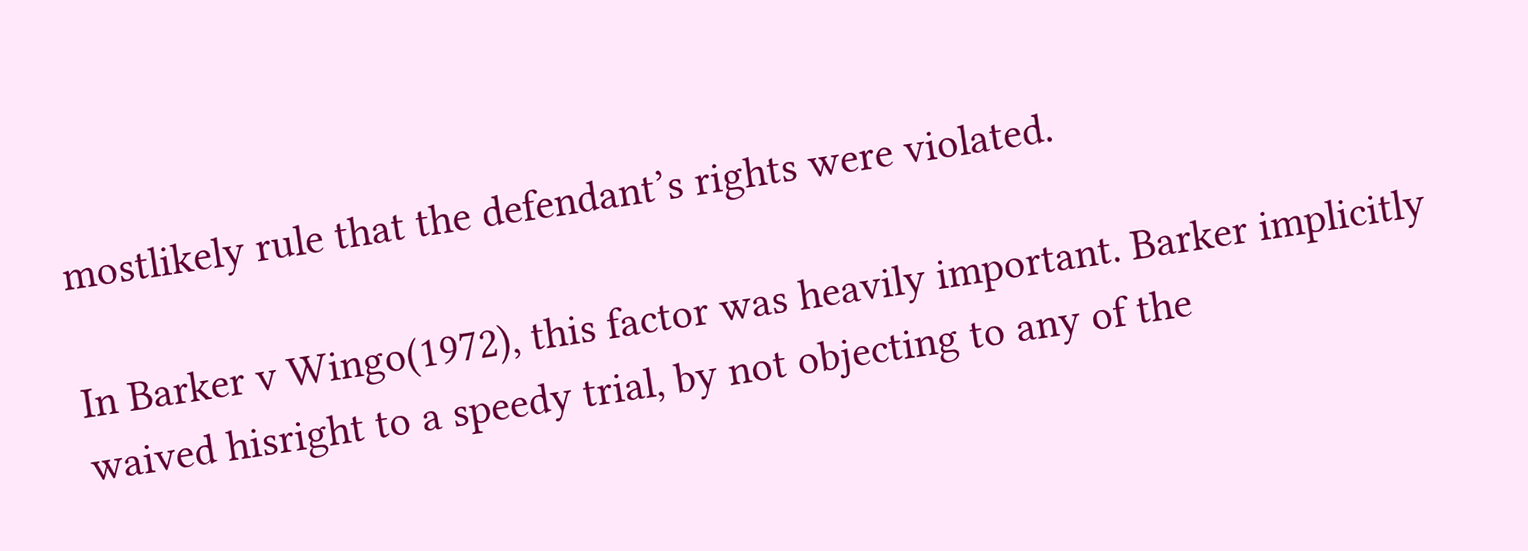mostlikely rule that the defendant’s rights were violated.

In Barker v Wingo(1972), this factor was heavily important. Barker implicitly waived hisright to a speedy trial, by not objecting to any of the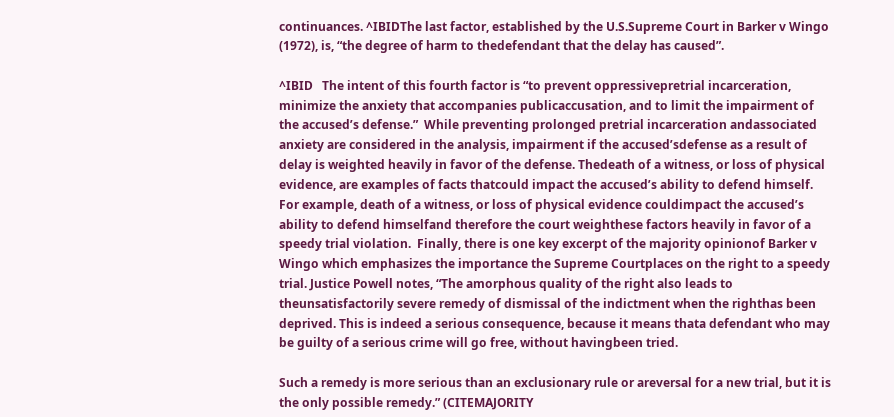continuances. ^IBIDThe last factor, established by the U.S.Supreme Court in Barker v Wingo (1972), is, “the degree of harm to thedefendant that the delay has caused”.

^IBID   The intent of this fourth factor is “to prevent oppressivepretrial incarceration, minimize the anxiety that accompanies publicaccusation, and to limit the impairment of the accused’s defense.”  While preventing prolonged pretrial incarceration andassociated anxiety are considered in the analysis, impairment if the accused’sdefense as a result of delay is weighted heavily in favor of the defense. Thedeath of a witness, or loss of physical evidence, are examples of facts thatcould impact the accused’s ability to defend himself.  For example, death of a witness, or loss of physical evidence couldimpact the accused’s ability to defend himselfand therefore the court weighthese factors heavily in favor of a speedy trial violation.  Finally, there is one key excerpt of the majority opinionof Barker v Wingo which emphasizes the importance the Supreme Courtplaces on the right to a speedy trial. Justice Powell notes, “The amorphous quality of the right also leads to theunsatisfactorily severe remedy of dismissal of the indictment when the righthas been deprived. This is indeed a serious consequence, because it means thata defendant who may be guilty of a serious crime will go free, without havingbeen tried.

Such a remedy is more serious than an exclusionary rule or areversal for a new trial, but it is the only possible remedy.” (CITEMAJORITY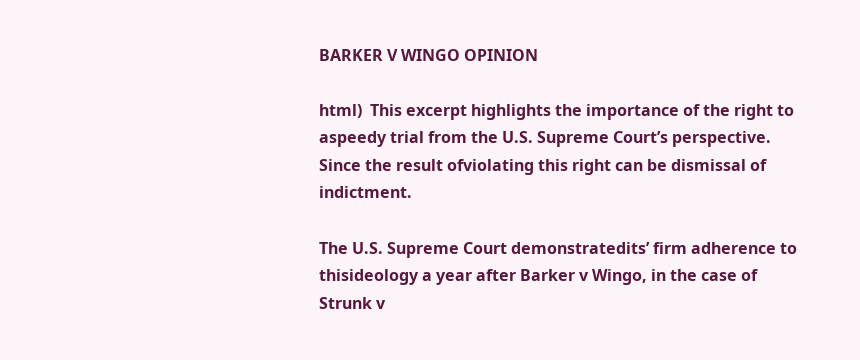BARKER V WINGO OPINION

html)  This excerpt highlights the importance of the right to aspeedy trial from the U.S. Supreme Court’s perspective. Since the result ofviolating this right can be dismissal of indictment.

The U.S. Supreme Court demonstratedits’ firm adherence to    thisideology a year after Barker v Wingo, in the case of Strunk v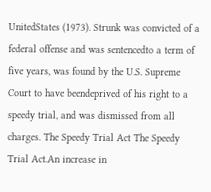UnitedStates (1973). Strunk was convicted of a federal offense and was sentencedto a term of five years, was found by the U.S. Supreme Court to have beendeprived of his right to a speedy trial, and was dismissed from all charges. The Speedy Trial Act The Speedy Trial Act.An increase in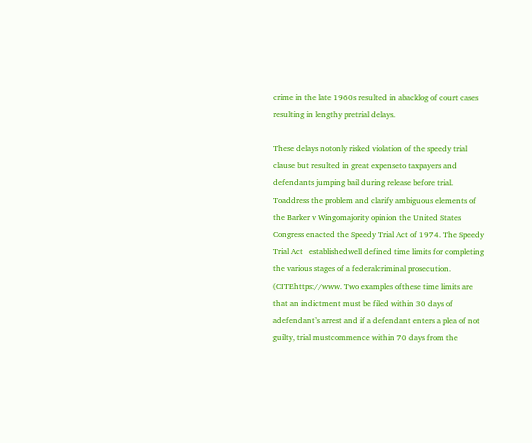crime in the late 1960s resulted in abacklog of court cases resulting in lengthy pretrial delays.

These delays notonly risked violation of the speedy trial clause but resulted in great expenseto taxpayers and defendants jumping bail during release before trial. Toaddress the problem and clarify ambiguous elements of the Barker v Wingomajority opinion the United States Congress enacted the Speedy Trial Act of 1974. The Speedy Trial Act   establishedwell defined time limits for completing the various stages of a federalcriminal prosecution.       (CITEhttps://www. Two examples ofthese time limits are that an indictment must be filed within 30 days of adefendant’s arrest and if a defendant enters a plea of not guilty, trial mustcommence within 70 days from the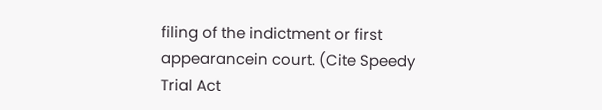filing of the indictment or first appearancein court. (Cite Speedy Trial Act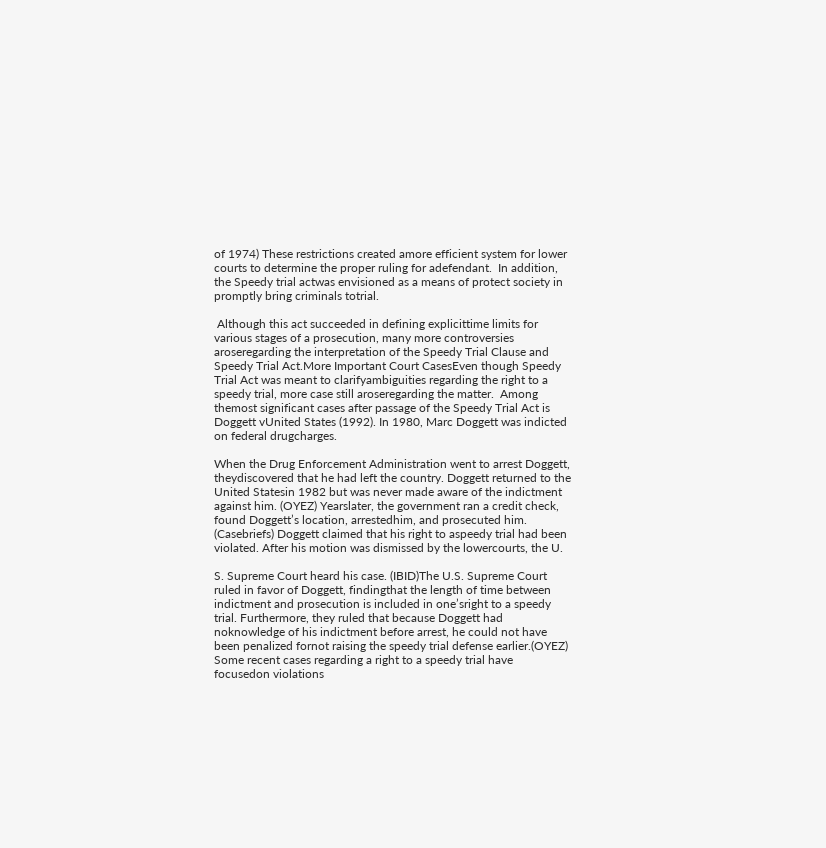of 1974) These restrictions created amore efficient system for lower courts to determine the proper ruling for adefendant.  In addition, the Speedy trial actwas envisioned as a means of protect society in promptly bring criminals totrial.

 Although this act succeeded in defining explicittime limits for various stages of a prosecution, many more controversies aroseregarding the interpretation of the Speedy Trial Clause and Speedy Trial Act.More Important Court CasesEven though Speedy Trial Act was meant to clarifyambiguities regarding the right to a speedy trial, more case still aroseregarding the matter.  Among themost significant cases after passage of the Speedy Trial Act is Doggett vUnited States (1992). In 1980, Marc Doggett was indicted on federal drugcharges.

When the Drug Enforcement Administration went to arrest Doggett, theydiscovered that he had left the country. Doggett returned to the United Statesin 1982 but was never made aware of the indictment against him. (OYEZ) Yearslater, the government ran a credit check, found Doggett’s location, arrestedhim, and prosecuted him. (Casebriefs) Doggett claimed that his right to aspeedy trial had been violated. After his motion was dismissed by the lowercourts, the U.

S. Supreme Court heard his case. (IBID)The U.S. Supreme Court ruled in favor of Doggett, findingthat the length of time between indictment and prosecution is included in one’sright to a speedy trial. Furthermore, they ruled that because Doggett had noknowledge of his indictment before arrest, he could not have been penalized fornot raising the speedy trial defense earlier.(OYEZ)  Some recent cases regarding a right to a speedy trial have focusedon violations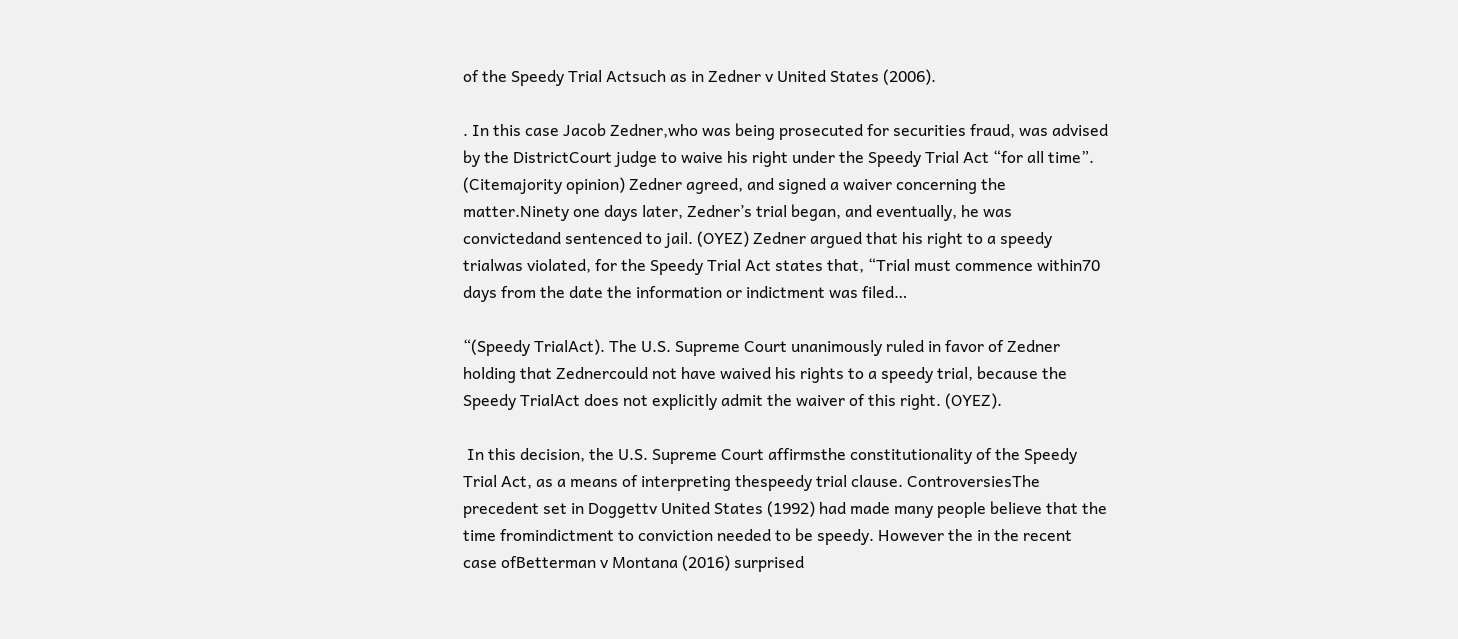of the Speedy Trial Actsuch as in Zedner v United States (2006).

. In this case Jacob Zedner,who was being prosecuted for securities fraud, was advised by the DistrictCourt judge to waive his right under the Speedy Trial Act “for all time”. (Citemajority opinion) Zedner agreed, and signed a waiver concerning the matter.Ninety one days later, Zedner’s trial began, and eventually, he was convictedand sentenced to jail. (OYEZ) Zedner argued that his right to a speedy trialwas violated, for the Speedy Trial Act states that, “Trial must commence within70 days from the date the information or indictment was filed…

“(Speedy TrialAct). The U.S. Supreme Court unanimously ruled in favor of Zedner holding that Zednercould not have waived his rights to a speedy trial, because the Speedy TrialAct does not explicitly admit the waiver of this right. (OYEZ).

 In this decision, the U.S. Supreme Court affirmsthe constitutionality of the Speedy Trial Act, as a means of interpreting thespeedy trial clause. ControversiesThe precedent set in Doggettv United States (1992) had made many people believe that the time fromindictment to conviction needed to be speedy. However the in the recent case ofBetterman v Montana (2016) surprised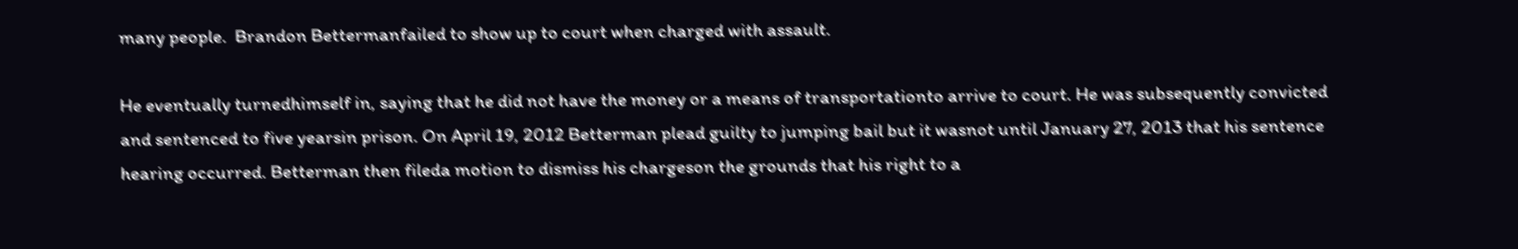many people.  Brandon Bettermanfailed to show up to court when charged with assault.

He eventually turnedhimself in, saying that he did not have the money or a means of transportationto arrive to court. He was subsequently convicted and sentenced to five yearsin prison. On April 19, 2012 Betterman plead guilty to jumping bail but it wasnot until January 27, 2013 that his sentence hearing occurred. Betterman then fileda motion to dismiss his chargeson the grounds that his right to a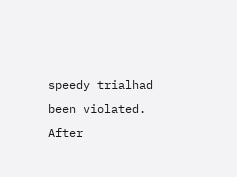speedy trialhad been violated. After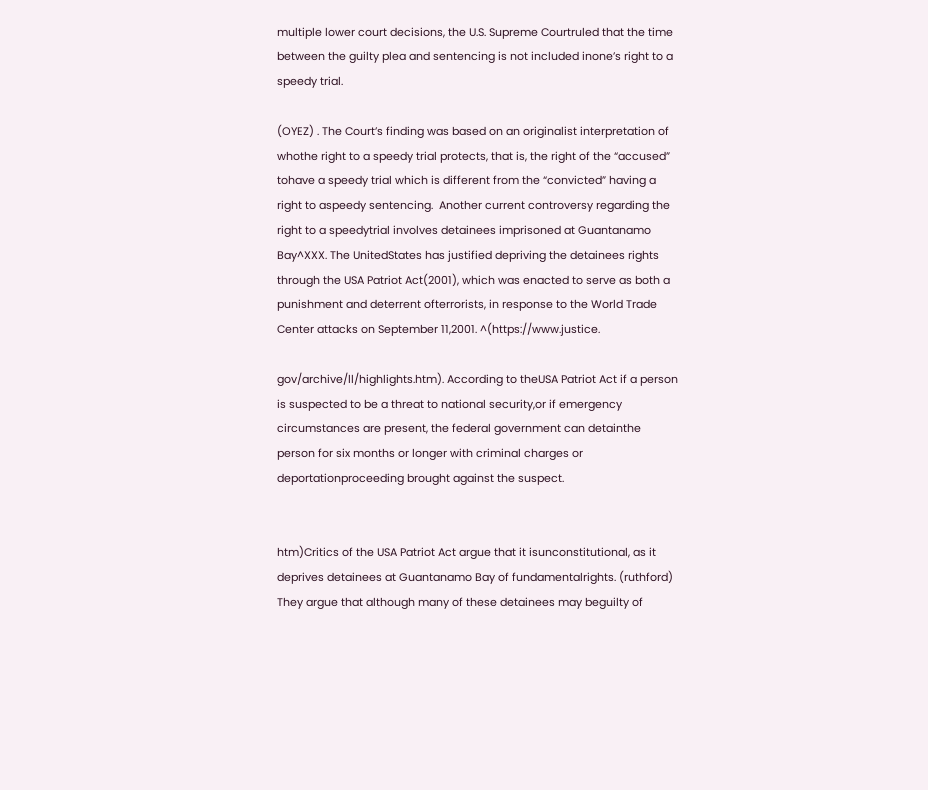multiple lower court decisions, the U.S. Supreme Courtruled that the time between the guilty plea and sentencing is not included inone’s right to a speedy trial.

(OYEZ) . The Court’s finding was based on an originalist interpretation of whothe right to a speedy trial protects, that is, the right of the “accused” tohave a speedy trial which is different from the “convicted” having a right to aspeedy sentencing.  Another current controversy regarding the right to a speedytrial involves detainees imprisoned at Guantanamo Bay^XXX. The UnitedStates has justified depriving the detainees rights through the USA Patriot Act(2001), which was enacted to serve as both a punishment and deterrent ofterrorists, in response to the World Trade Center attacks on September 11,2001. ^(https://www.justice.

gov/archive/ll/highlights.htm). According to theUSA Patriot Act if a person is suspected to be a threat to national security,or if emergency circumstances are present, the federal government can detainthe person for six months or longer with criminal charges or deportationproceeding brought against the suspect.


htm)Critics of the USA Patriot Act argue that it isunconstitutional, as it deprives detainees at Guantanamo Bay of fundamentalrights. (ruthford) They argue that although many of these detainees may beguilty of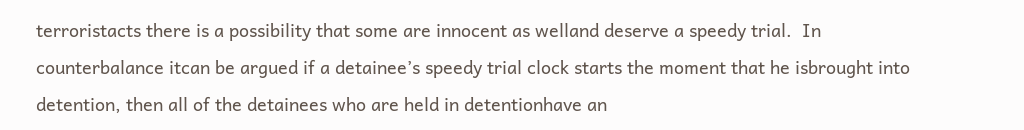terroristacts there is a possibility that some are innocent as welland deserve a speedy trial.  In counterbalance itcan be argued if a detainee’s speedy trial clock starts the moment that he isbrought into detention, then all of the detainees who are held in detentionhave an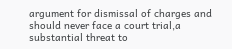argument for dismissal of charges and should never face a court trial,a substantial threat to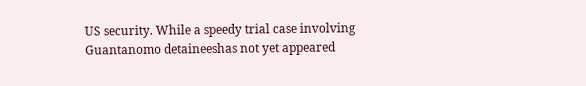US security. While a speedy trial case involving Guantanomo detaineeshas not yet appeared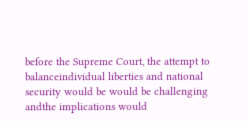before the Supreme Court, the attempt to balanceindividual liberties and national security would be would be challenging andthe implications would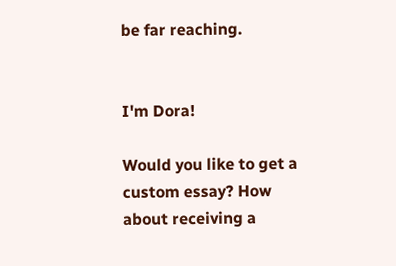be far reaching.


I'm Dora!

Would you like to get a custom essay? How about receiving a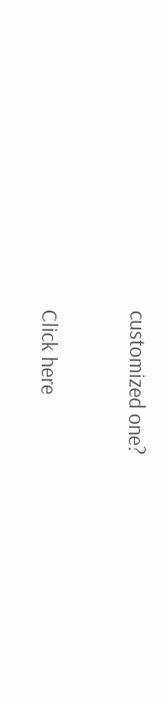customized one?

Click here